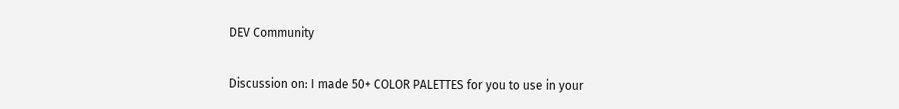DEV Community

Discussion on: I made 50+ COLOR PALETTES for you to use in your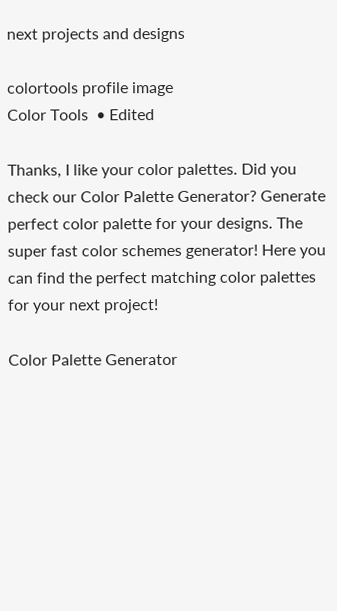next projects and designs

colortools profile image
Color Tools  • Edited

Thanks, I like your color palettes. Did you check our Color Palette Generator? Generate perfect color palette for your designs. The super fast color schemes generator! Here you can find the perfect matching color palettes for your next project!

Color Palette Generator